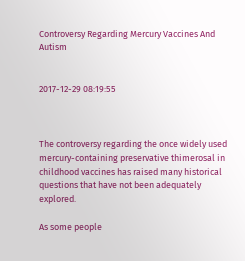Controversy Regarding Mercury Vaccines And Autism


2017-12-29 08:19:55



The controversy regarding the once widely used mercury-containing preservative thimerosal in childhood vaccines has raised many historical questions that have not been adequately explored.

As some people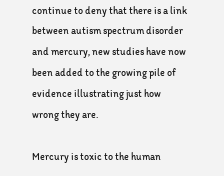continue to deny that there is a link between autism spectrum disorder and mercury, new studies have now been added to the growing pile of evidence illustrating just how wrong they are.

Mercury is toxic to the human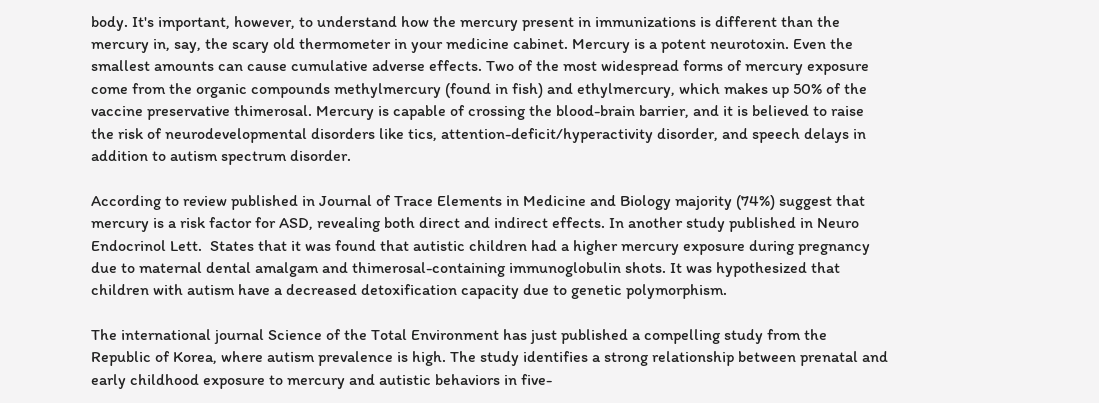body. It's important, however, to understand how the mercury present in immunizations is different than the mercury in, say, the scary old thermometer in your medicine cabinet. Mercury is a potent neurotoxin. Even the smallest amounts can cause cumulative adverse effects. Two of the most widespread forms of mercury exposure come from the organic compounds methylmercury (found in fish) and ethylmercury, which makes up 50% of the vaccine preservative thimerosal. Mercury is capable of crossing the blood-brain barrier, and it is believed to raise the risk of neurodevelopmental disorders like tics, attention-deficit/hyperactivity disorder, and speech delays in addition to autism spectrum disorder.

According to review published in Journal of Trace Elements in Medicine and Biology majority (74%) suggest that mercury is a risk factor for ASD, revealing both direct and indirect effects. In another study published in Neuro Endocrinol Lett.  States that it was found that autistic children had a higher mercury exposure during pregnancy due to maternal dental amalgam and thimerosal-containing immunoglobulin shots. It was hypothesized that children with autism have a decreased detoxification capacity due to genetic polymorphism.

The international journal Science of the Total Environment has just published a compelling study from the Republic of Korea, where autism prevalence is high. The study identifies a strong relationship between prenatal and early childhood exposure to mercury and autistic behaviors in five-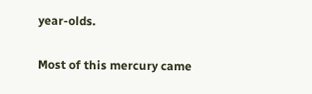year-olds.

Most of this mercury came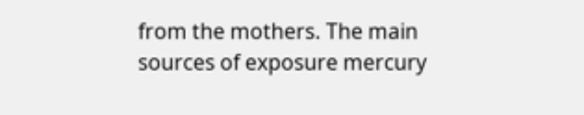from the mothers. The main sources of exposure mercury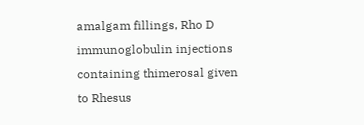amalgam fillings, Rho D immunoglobulin injections containing thimerosal given to Rhesus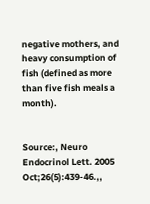negative mothers, and heavy consumption of fish (defined as more than five fish meals a month).


Source:, Neuro Endocrinol Lett. 2005 Oct;26(5):439-46.,,